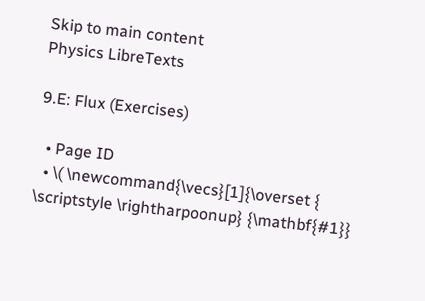Skip to main content
Physics LibreTexts

9.E: Flux (Exercises)

  • Page ID
  • \( \newcommand{\vecs}[1]{\overset { \scriptstyle \rightharpoonup} {\mathbf{#1}}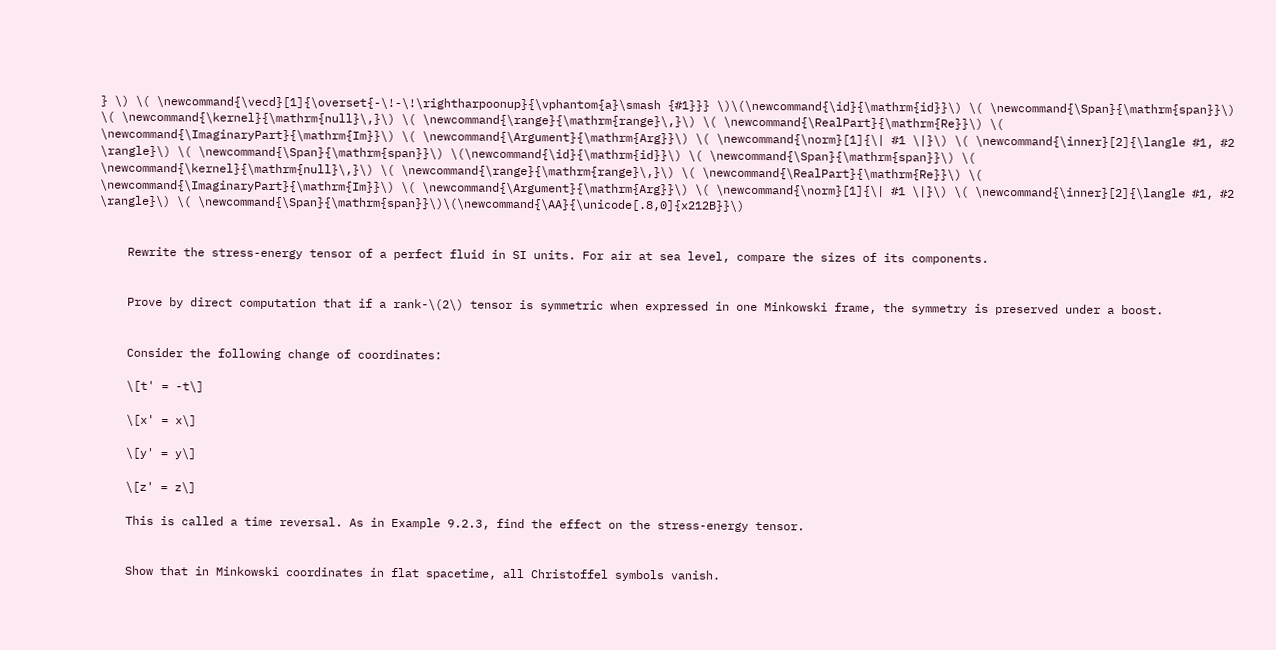} \) \( \newcommand{\vecd}[1]{\overset{-\!-\!\rightharpoonup}{\vphantom{a}\smash {#1}}} \)\(\newcommand{\id}{\mathrm{id}}\) \( \newcommand{\Span}{\mathrm{span}}\) \( \newcommand{\kernel}{\mathrm{null}\,}\) \( \newcommand{\range}{\mathrm{range}\,}\) \( \newcommand{\RealPart}{\mathrm{Re}}\) \( \newcommand{\ImaginaryPart}{\mathrm{Im}}\) \( \newcommand{\Argument}{\mathrm{Arg}}\) \( \newcommand{\norm}[1]{\| #1 \|}\) \( \newcommand{\inner}[2]{\langle #1, #2 \rangle}\) \( \newcommand{\Span}{\mathrm{span}}\) \(\newcommand{\id}{\mathrm{id}}\) \( \newcommand{\Span}{\mathrm{span}}\) \( \newcommand{\kernel}{\mathrm{null}\,}\) \( \newcommand{\range}{\mathrm{range}\,}\) \( \newcommand{\RealPart}{\mathrm{Re}}\) \( \newcommand{\ImaginaryPart}{\mathrm{Im}}\) \( \newcommand{\Argument}{\mathrm{Arg}}\) \( \newcommand{\norm}[1]{\| #1 \|}\) \( \newcommand{\inner}[2]{\langle #1, #2 \rangle}\) \( \newcommand{\Span}{\mathrm{span}}\)\(\newcommand{\AA}{\unicode[.8,0]{x212B}}\)


    Rewrite the stress-energy tensor of a perfect fluid in SI units. For air at sea level, compare the sizes of its components.


    Prove by direct computation that if a rank-\(2\) tensor is symmetric when expressed in one Minkowski frame, the symmetry is preserved under a boost.


    Consider the following change of coordinates:

    \[t' = -t\]

    \[x' = x\]

    \[y' = y\]

    \[z' = z\]

    This is called a time reversal. As in Example 9.2.3, find the effect on the stress-energy tensor.


    Show that in Minkowski coordinates in flat spacetime, all Christoffel symbols vanish.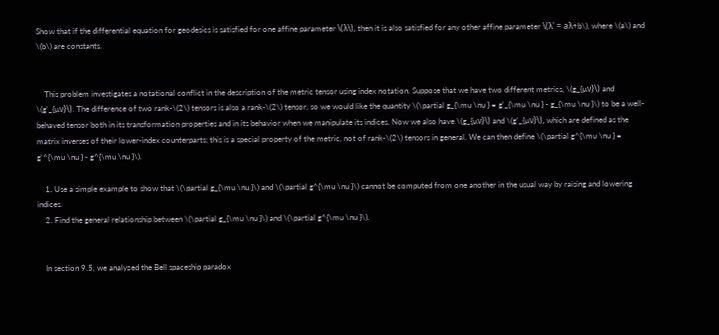Show that if the differential equation for geodesics is satisfied for one affine parameter \(λ\), then it is also satisfied for any other affine parameter \(λ' = aλ+b\), where \(a\) and \(b\) are constants.


    This problem investigates a notational conflict in the description of the metric tensor using index notation. Suppose that we have two different metrics, \(g_{µν}\) and \(g'_{µν}\). The difference of two rank-\(2\) tensors is also a rank-\(2\) tensor, so we would like the quantity \(\partial g_{\mu \nu } = g'_{\mu \nu } - g_{\mu \nu }\) to be a well-behaved tensor both in its transformation properties and in its behavior when we manipulate its indices. Now we also have \(g_{µν}\) and \(g'_{µν}\), which are defined as the matrix inverses of their lower-index counterparts; this is a special property of the metric, not of rank-\(2\) tensors in general. We can then define \(\partial g^{\mu \nu } = g'^{\mu \nu } - g^{\mu \nu }\).

    1. Use a simple example to show that \(\partial g_{\mu \nu }\) and \(\partial g^{\mu \nu }\) cannot be computed from one another in the usual way by raising and lowering indices.
    2. Find the general relationship between \(\partial g_{\mu \nu }\) and \(\partial g^{\mu \nu }\).


    In section 9.5, we analyzed the Bell spaceship paradox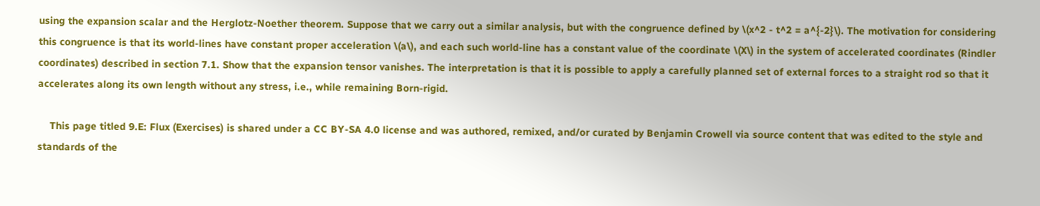using the expansion scalar and the Herglotz-Noether theorem. Suppose that we carry out a similar analysis, but with the congruence defined by \(x^2 - t^2 = a^{-2}\). The motivation for considering this congruence is that its world-lines have constant proper acceleration \(a\), and each such world-line has a constant value of the coordinate \(X\) in the system of accelerated coordinates (Rindler coordinates) described in section 7.1. Show that the expansion tensor vanishes. The interpretation is that it is possible to apply a carefully planned set of external forces to a straight rod so that it accelerates along its own length without any stress, i.e., while remaining Born-rigid.

    This page titled 9.E: Flux (Exercises) is shared under a CC BY-SA 4.0 license and was authored, remixed, and/or curated by Benjamin Crowell via source content that was edited to the style and standards of the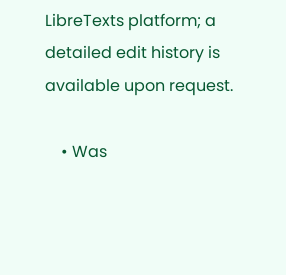LibreTexts platform; a detailed edit history is available upon request.

    • Was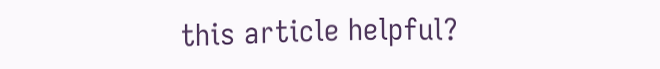this article helpful?